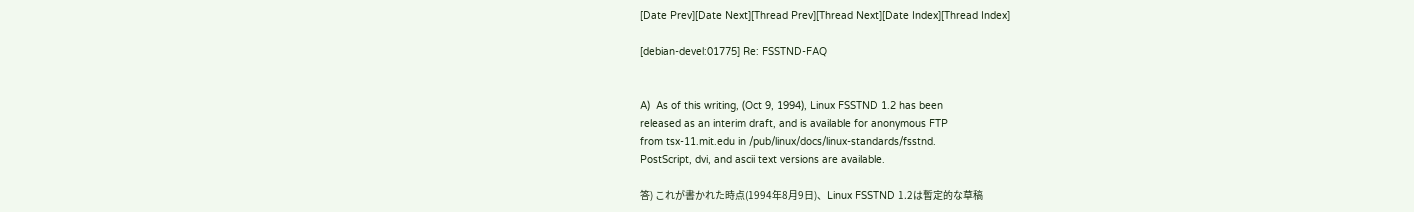[Date Prev][Date Next][Thread Prev][Thread Next][Date Index][Thread Index]

[debian-devel:01775] Re: FSSTND-FAQ


A)  As of this writing, (Oct 9, 1994), Linux FSSTND 1.2 has been
released as an interim draft, and is available for anonymous FTP
from tsx-11.mit.edu in /pub/linux/docs/linux-standards/fsstnd.
PostScript, dvi, and ascii text versions are available.

答) これが書かれた時点(1994年8月9日)、Linux FSSTND 1.2は暫定的な草稿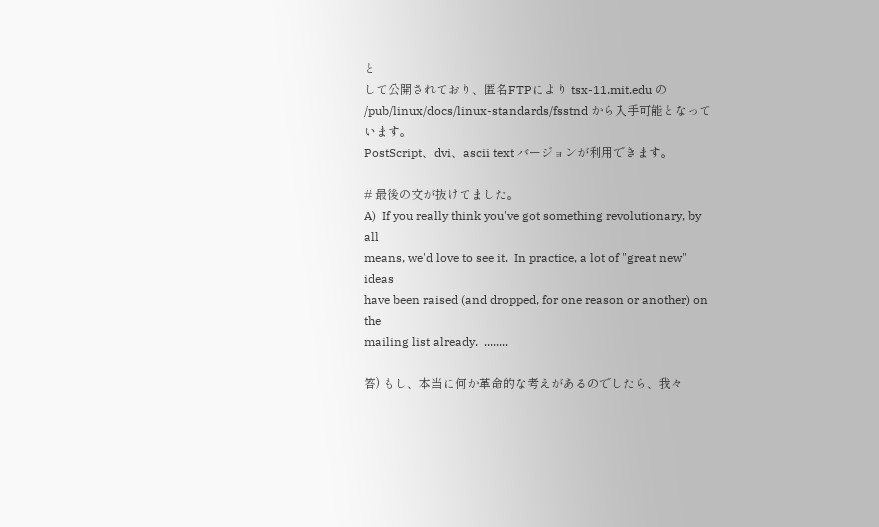と
して公開されており、匿名FTPにより tsx-11.mit.edu の
/pub/linux/docs/linux-standards/fsstnd から入手可能となっています。
PostScript、dvi、ascii text バージョンが利用できます。

# 最後の文が抜けてました。
A)  If you really think you've got something revolutionary, by all
means, we'd love to see it.  In practice, a lot of "great new" ideas
have been raised (and dropped, for one reason or another) on the
mailing list already.  ........

答) もし、本当に何か革命的な考えがあるのでしたら、我々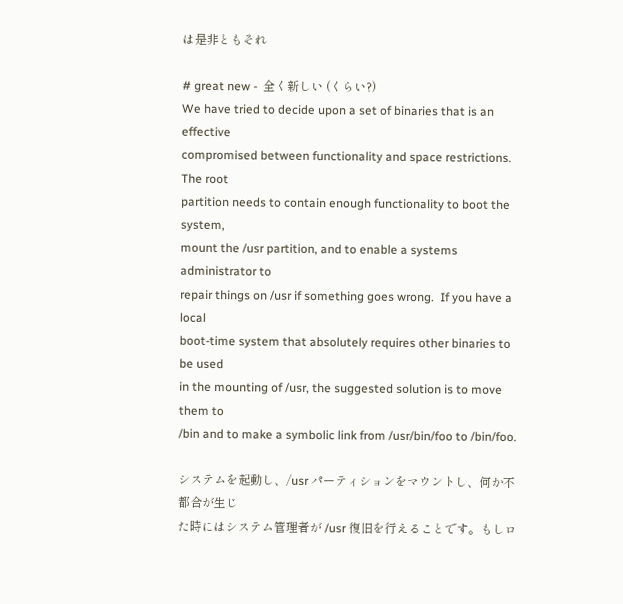は是非ともそれ

# great new -  全く新しい (くらい?)
We have tried to decide upon a set of binaries that is an effective
compromised between functionality and space restrictions.  The root
partition needs to contain enough functionality to boot the system,
mount the /usr partition, and to enable a systems administrator to
repair things on /usr if something goes wrong.  If you have a local
boot-time system that absolutely requires other binaries to be used
in the mounting of /usr, the suggested solution is to move them to
/bin and to make a symbolic link from /usr/bin/foo to /bin/foo.

システムを起動し、/usr パーティションをマウントし、何か不都合が生じ
た時にはシステム管理者が /usr 復旧を行えることです。もしロ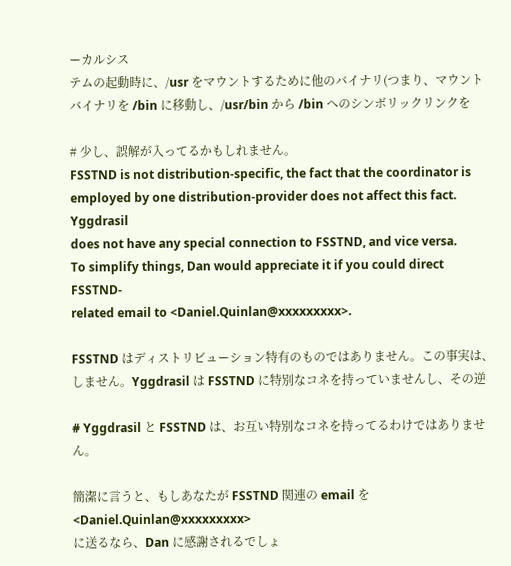ーカルシス
テムの起動時に、/usr をマウントするために他のバイナリ(つまり、マウント
バイナリを /bin に移動し、/usr/bin から /bin へのシンボリックリンクを

# 少し、誤解が入ってるかもしれません。
FSSTND is not distribution-specific, the fact that the coordinator is
employed by one distribution-provider does not affect this fact.  Yggdrasil
does not have any special connection to FSSTND, and vice versa.
To simplify things, Dan would appreciate it if you could direct FSSTND-
related email to <Daniel.Quinlan@xxxxxxxxx>.

FSSTND はディストリビューション特有のものではありません。この事実は、
しません。Yggdrasil は FSSTND に特別なコネを持っていませんし、その逆

# Yggdrasil と FSSTND は、お互い特別なコネを持ってるわけではありません。

簡潔に言うと、もしあなたが FSSTND 関連の email を<Daniel.Quinlan@xxxxxxxxx>
に送るなら、Dan に感謝されるでしょ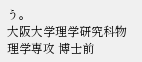う。
大阪大学理学研究科物理学専攻 博士前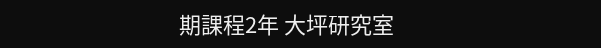期課程2年 大坪研究室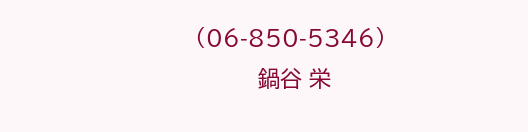(06-850-5346)
         鍋谷 栄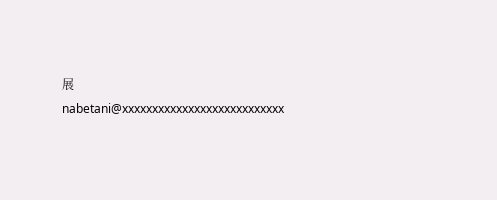展      nabetani@xxxxxxxxxxxxxxxxxxxxxxxxxxx